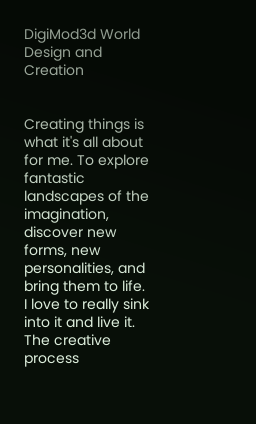DigiMod3d World Design and Creation


Creating things is what it's all about for me. To explore fantastic landscapes of the imagination, discover new forms, new personalities, and bring them to life. I love to really sink into it and live it. The creative process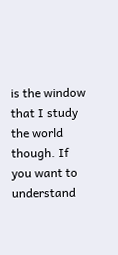is the window that I study the world though. If you want to understand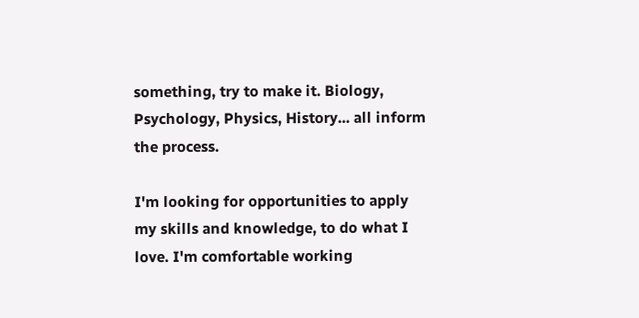something, try to make it. Biology, Psychology, Physics, History... all inform the process.

I'm looking for opportunities to apply my skills and knowledge, to do what I love. I'm comfortable working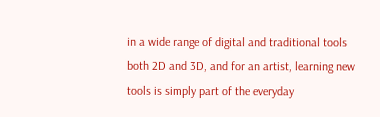in a wide range of digital and traditional tools both 2D and 3D, and for an artist, learning new tools is simply part of the everyday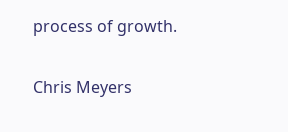process of growth.

Chris Meyers